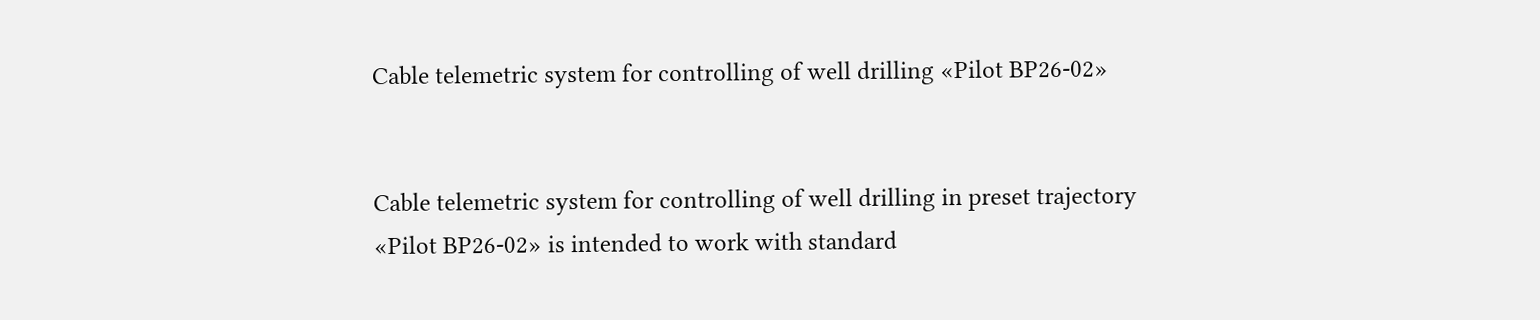Cable telemetric system for controlling of well drilling «Pilot BP26-02»


Cable telemetric system for controlling of well drilling in preset trajectory «Pilot BP26-02» is intended to work with standard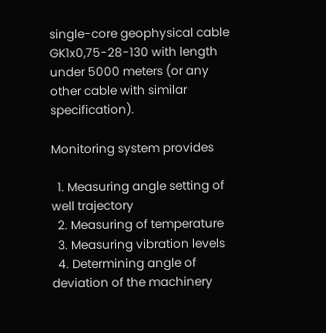single-core geophysical cable GK1x0,75-28-130 with length under 5000 meters (or any other cable with similar specification).

Monitoring system provides

  1. Measuring angle setting of well trajectory
  2. Measuring of temperature
  3. Measuring vibration levels
  4. Determining angle of deviation of the machinery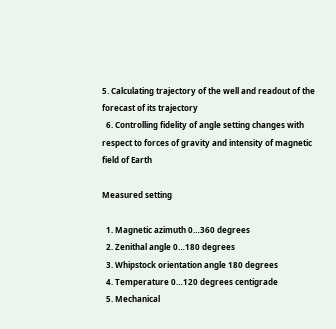5. Calculating trajectory of the well and readout of the forecast of its trajectory
  6. Controlling fidelity of angle setting changes with respect to forces of gravity and intensity of magnetic field of Earth

Measured setting

  1. Magnetic azimuth 0…360 degrees
  2. Zenithal angle 0…180 degrees
  3. Whipstock orientation angle 180 degrees
  4. Temperature 0…120 degrees centigrade
  5. Mechanical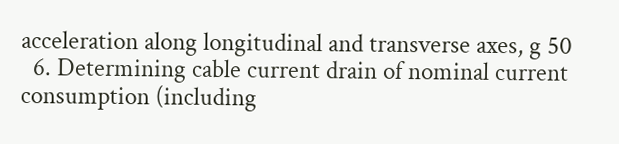acceleration along longitudinal and transverse axes, g 50
  6. Determining cable current drain of nominal current consumption (including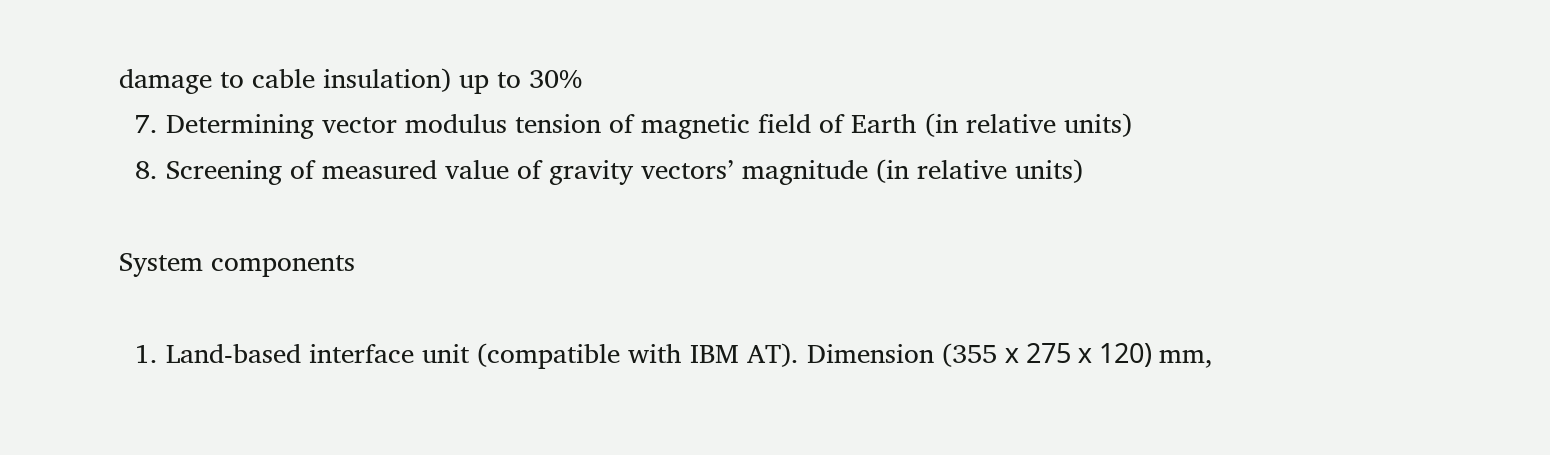damage to cable insulation) up to 30%
  7. Determining vector modulus tension of magnetic field of Earth (in relative units)
  8. Screening of measured value of gravity vectors’ magnitude (in relative units)

System components

  1. Land-based interface unit (compatible with IBM AT). Dimension (355 х 275 х 120) mm,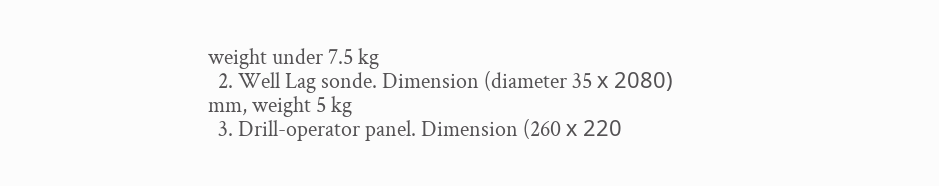weight under 7.5 kg
  2. Well Lag sonde. Dimension (diameter 35 х 2080) mm, weight 5 kg
  3. Drill-operator panel. Dimension (260 х 220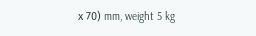х 70) mm, weight 5 kg